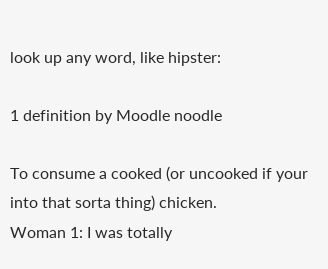look up any word, like hipster:

1 definition by Moodle noodle

To consume a cooked (or uncooked if your into that sorta thing) chicken.
Woman 1: I was totally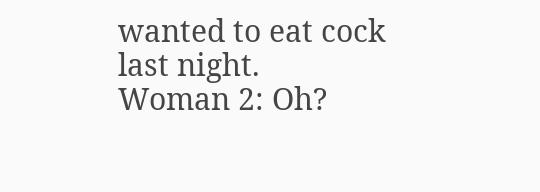wanted to eat cock last night.
Woman 2: Oh?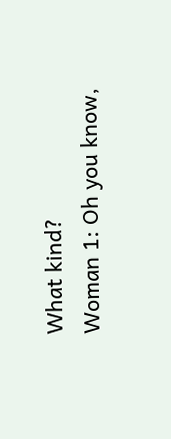What kind?
Woman 1: Oh you know,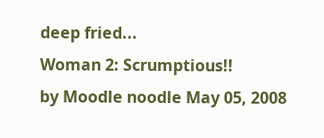deep fried...
Woman 2: Scrumptious!!
by Moodle noodle May 05, 2008